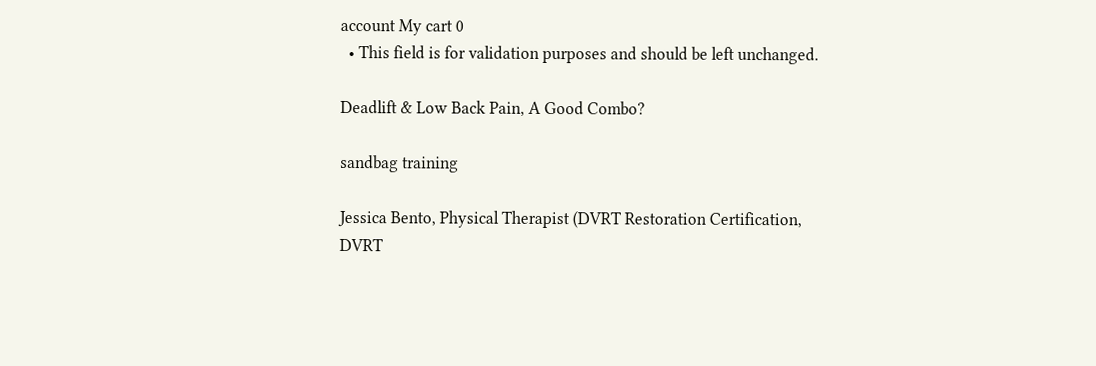account My cart 0
  • This field is for validation purposes and should be left unchanged.

Deadlift & Low Back Pain, A Good Combo?

sandbag training

Jessica Bento, Physical Therapist (DVRT Restoration Certification, DVRT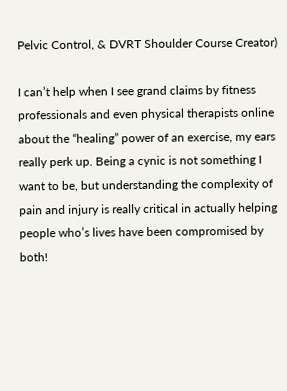Pelvic Control, & DVRT Shoulder Course Creator)

I can’t help when I see grand claims by fitness professionals and even physical therapists online about the “healing” power of an exercise, my ears really perk up. Being a cynic is not something I want to be, but understanding the complexity of pain and injury is really critical in actually helping people who’s lives have been compromised by both!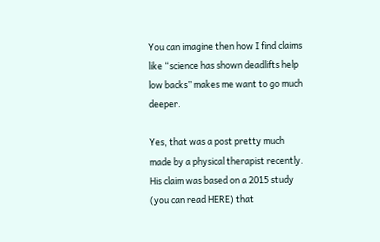You can imagine then how I find claims like “science has shown deadlifts help low backs” makes me want to go much deeper.

Yes, that was a post pretty much made by a physical therapist recently. His claim was based on a 2015 study (you can read HERE) that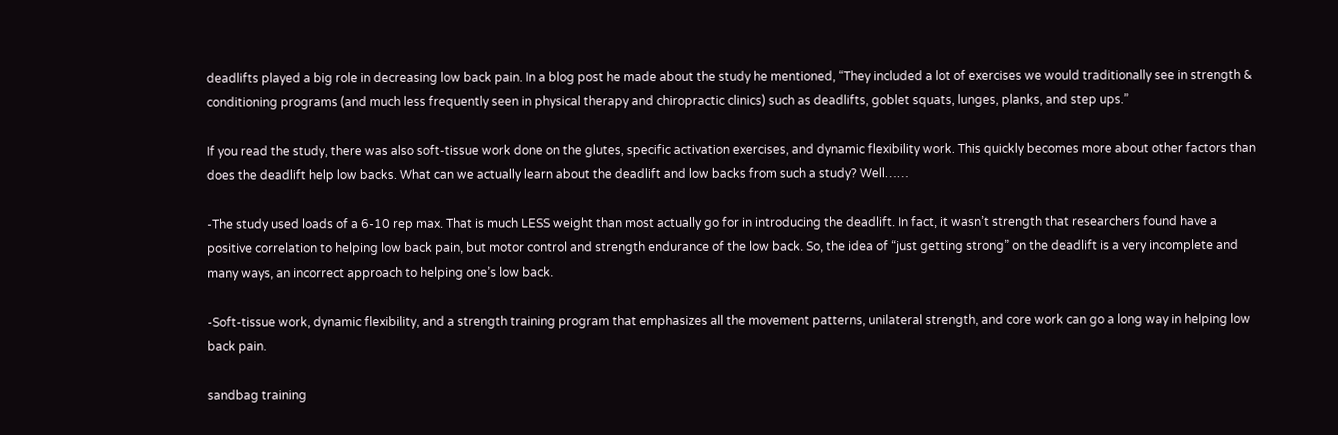deadlifts played a big role in decreasing low back pain. In a blog post he made about the study he mentioned, “They included a lot of exercises we would traditionally see in strength & conditioning programs (and much less frequently seen in physical therapy and chiropractic clinics) such as deadlifts, goblet squats, lunges, planks, and step ups.”

If you read the study, there was also soft-tissue work done on the glutes, specific activation exercises, and dynamic flexibility work. This quickly becomes more about other factors than does the deadlift help low backs. What can we actually learn about the deadlift and low backs from such a study? Well……

-The study used loads of a 6-10 rep max. That is much LESS weight than most actually go for in introducing the deadlift. In fact, it wasn’t strength that researchers found have a positive correlation to helping low back pain, but motor control and strength endurance of the low back. So, the idea of “just getting strong” on the deadlift is a very incomplete and many ways, an incorrect approach to helping one’s low back.

-Soft-tissue work, dynamic flexibility, and a strength training program that emphasizes all the movement patterns, unilateral strength, and core work can go a long way in helping low back pain.

sandbag training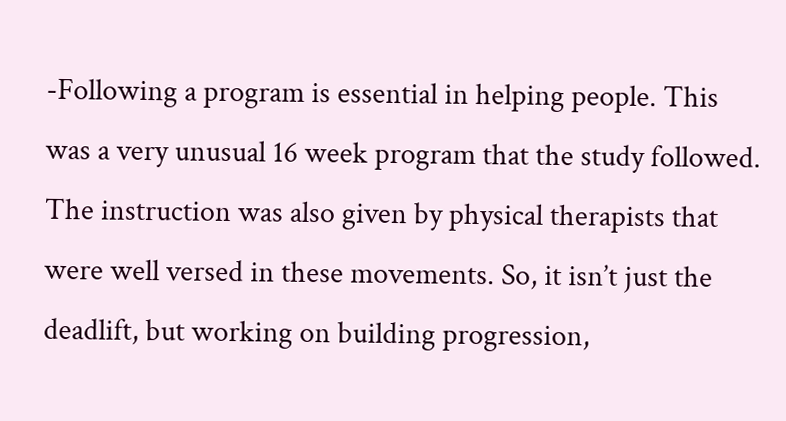-Following a program is essential in helping people. This was a very unusual 16 week program that the study followed. The instruction was also given by physical therapists that were well versed in these movements. So, it isn’t just the deadlift, but working on building progression,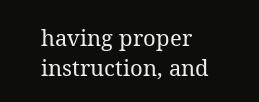having proper instruction, and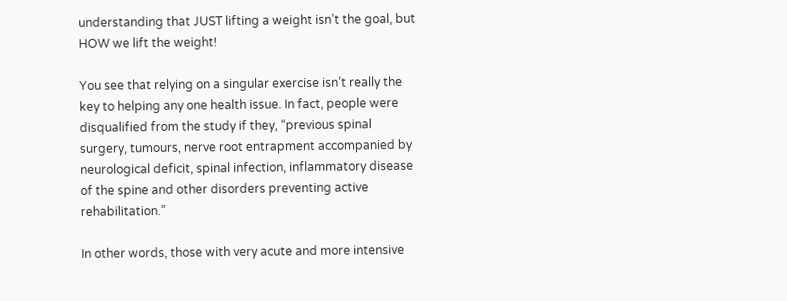understanding that JUST lifting a weight isn’t the goal, but HOW we lift the weight!

You see that relying on a singular exercise isn’t really the key to helping any one health issue. In fact, people were disqualified from the study if they, “previous spinal surgery, tumours, nerve root entrapment accompanied by neurological deficit, spinal infection, inflammatory disease of the spine and other disorders preventing active rehabilitation.”

In other words, those with very acute and more intensive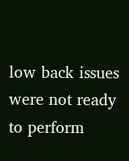low back issues were not ready to perform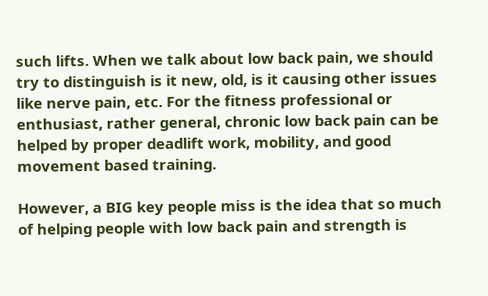such lifts. When we talk about low back pain, we should try to distinguish is it new, old, is it causing other issues like nerve pain, etc. For the fitness professional or enthusiast, rather general, chronic low back pain can be helped by proper deadlift work, mobility, and good movement based training.

However, a BIG key people miss is the idea that so much of helping people with low back pain and strength is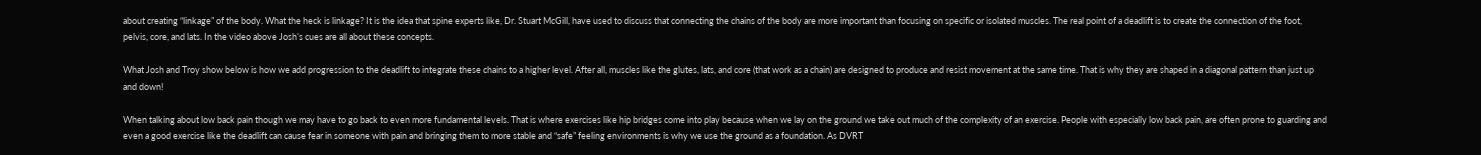about creating “linkage” of the body. What the heck is linkage? It is the idea that spine experts like, Dr. Stuart McGill, have used to discuss that connecting the chains of the body are more important than focusing on specific or isolated muscles. The real point of a deadlift is to create the connection of the foot, pelvis, core, and lats. In the video above Josh’s cues are all about these concepts.

What Josh and Troy show below is how we add progression to the deadlift to integrate these chains to a higher level. After all, muscles like the glutes, lats, and core (that work as a chain) are designed to produce and resist movement at the same time. That is why they are shaped in a diagonal pattern than just up and down!

When talking about low back pain though we may have to go back to even more fundamental levels. That is where exercises like hip bridges come into play because when we lay on the ground we take out much of the complexity of an exercise. People with especially low back pain, are often prone to guarding and even a good exercise like the deadlift can cause fear in someone with pain and bringing them to more stable and “safe” feeling environments is why we use the ground as a foundation. As DVRT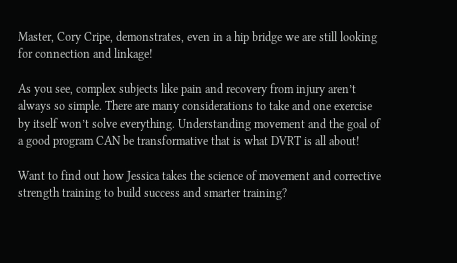Master, Cory Cripe, demonstrates, even in a hip bridge we are still looking for connection and linkage!

As you see, complex subjects like pain and recovery from injury aren’t always so simple. There are many considerations to take and one exercise by itself won’t solve everything. Understanding movement and the goal of a good program CAN be transformative that is what DVRT is all about!

Want to find out how Jessica takes the science of movement and corrective strength training to build success and smarter training?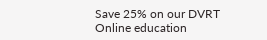Save 25% on our DVRT Online education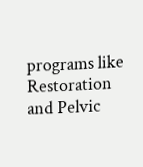programs like Restoration and Pelvic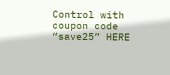Control with coupon code “save25” HERE